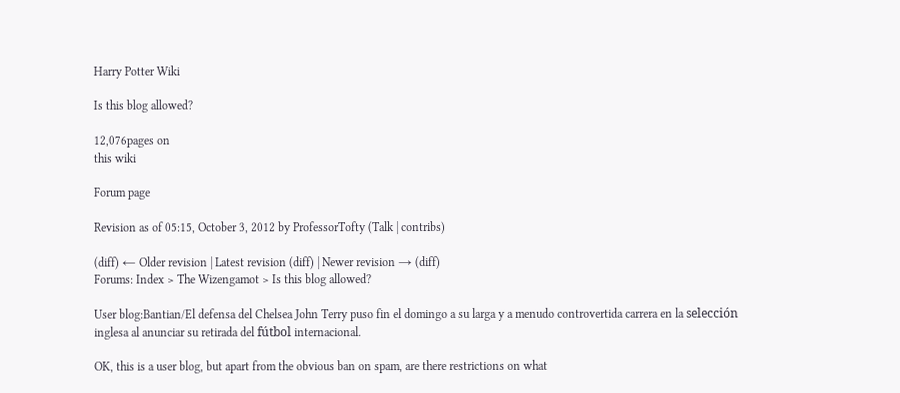Harry Potter Wiki

Is this blog allowed?

12,076pages on
this wiki

Forum page

Revision as of 05:15, October 3, 2012 by ProfessorTofty (Talk | contribs)

(diff) ← Older revision | Latest revision (diff) | Newer revision → (diff)
Forums: Index > The Wizengamot > Is this blog allowed?

User blog:Bantian/El defensa del Chelsea John Terry puso fin el domingo a su larga y a menudo controvertida carrera en la selección inglesa al anunciar su retirada del fútbol internacional.

OK, this is a user blog, but apart from the obvious ban on spam, are there restrictions on what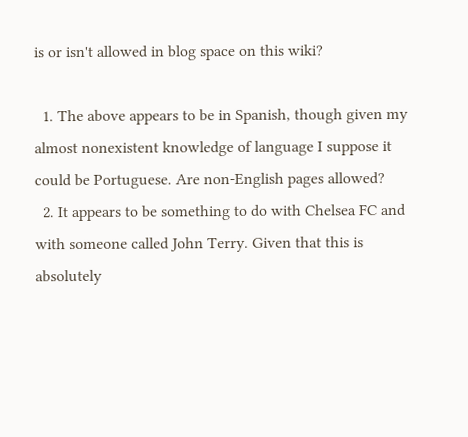is or isn't allowed in blog space on this wiki?

  1. The above appears to be in Spanish, though given my almost nonexistent knowledge of language I suppose it could be Portuguese. Are non-English pages allowed?
  2. It appears to be something to do with Chelsea FC and with someone called John Terry. Given that this is absolutely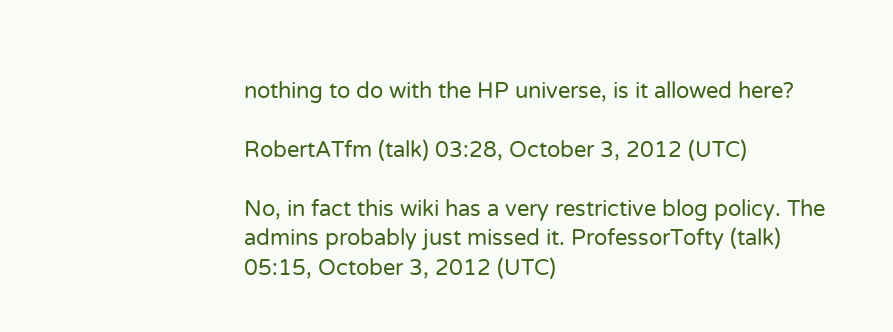nothing to do with the HP universe, is it allowed here?

RobertATfm (talk) 03:28, October 3, 2012 (UTC)

No, in fact this wiki has a very restrictive blog policy. The admins probably just missed it. ProfessorTofty (talk) 05:15, October 3, 2012 (UTC)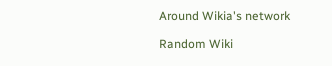Around Wikia's network

Random Wiki